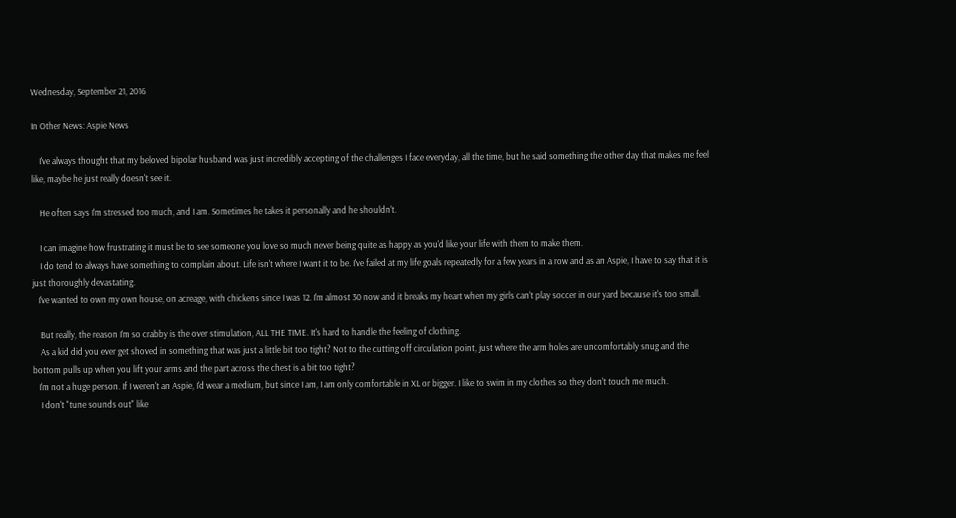Wednesday, September 21, 2016

In Other News: Aspie News

    I've always thought that my beloved bipolar husband was just incredibly accepting of the challenges I face everyday, all the time, but he said something the other day that makes me feel like, maybe he just really doesn't see it.

    He often says I'm stressed too much, and I am. Sometimes he takes it personally and he shouldn't.

    I can imagine how frustrating it must be to see someone you love so much never being quite as happy as you'd like your life with them to make them.
    I do tend to always have something to complain about. Life isn't where I want it to be. I've failed at my life goals repeatedly for a few years in a row and as an Aspie, I have to say that it is just thoroughly devastating.
   I've wanted to own my own house, on acreage, with chickens since I was 12. I'm almost 30 now and it breaks my heart when my girls can't play soccer in our yard because it's too small.

    But really, the reason I'm so crabby is the over stimulation, ALL THE TIME. It's hard to handle the feeling of clothing.
    As a kid did you ever get shoved in something that was just a little bit too tight? Not to the cutting off circulation point, just where the arm holes are uncomfortably snug and the bottom pulls up when you lift your arms and the part across the chest is a bit too tight?
   I'm not a huge person. If I weren't an Aspie, I'd wear a medium, but since I am, I am only comfortable in XL or bigger. I like to swim in my clothes so they don't touch me much.
    I don't "tune sounds out" like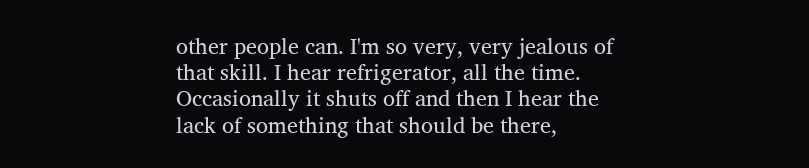other people can. I'm so very, very jealous of that skill. I hear refrigerator, all the time. Occasionally it shuts off and then I hear the lack of something that should be there,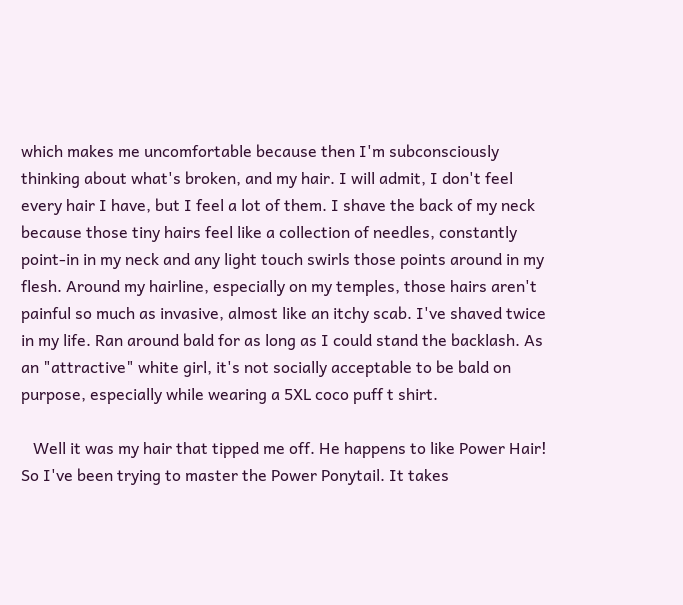which makes me uncomfortable because then I'm subconsciously thinking about what's broken, and my hair. I will admit, I don't feel every hair I have, but I feel a lot of them. I shave the back of my neck because those tiny hairs feel like a collection of needles, constantly point-in in my neck and any light touch swirls those points around in my flesh. Around my hairline, especially on my temples, those hairs aren't painful so much as invasive, almost like an itchy scab. I've shaved twice in my life. Ran around bald for as long as I could stand the backlash. As an "attractive" white girl, it's not socially acceptable to be bald on purpose, especially while wearing a 5XL coco puff t shirt.

   Well it was my hair that tipped me off. He happens to like Power Hair! So I've been trying to master the Power Ponytail. It takes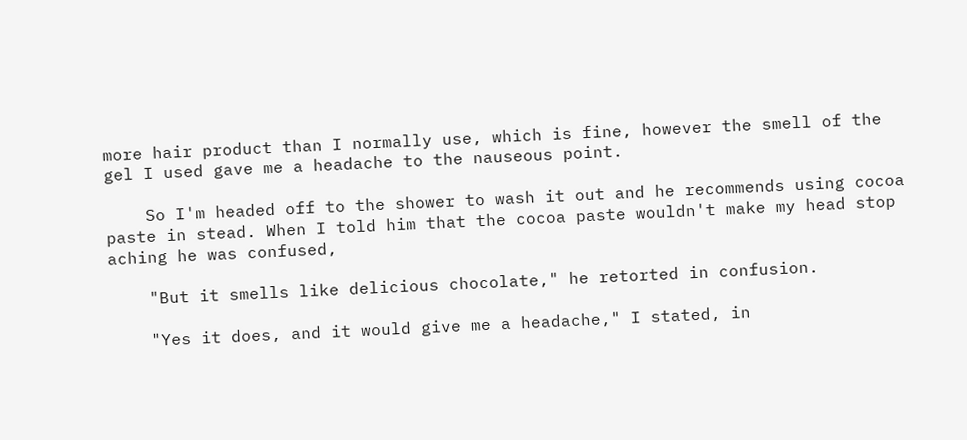more hair product than I normally use, which is fine, however the smell of the gel I used gave me a headache to the nauseous point.

    So I'm headed off to the shower to wash it out and he recommends using cocoa paste in stead. When I told him that the cocoa paste wouldn't make my head stop aching he was confused,

    "But it smells like delicious chocolate," he retorted in confusion.

    "Yes it does, and it would give me a headache," I stated, in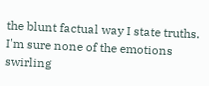the blunt factual way I state truths. I'm sure none of the emotions swirling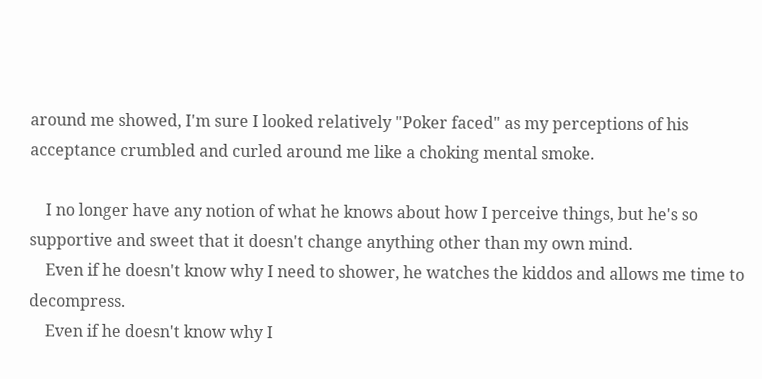around me showed, I'm sure I looked relatively "Poker faced" as my perceptions of his acceptance crumbled and curled around me like a choking mental smoke.

    I no longer have any notion of what he knows about how I perceive things, but he's so supportive and sweet that it doesn't change anything other than my own mind.
    Even if he doesn't know why I need to shower, he watches the kiddos and allows me time to decompress.
    Even if he doesn't know why I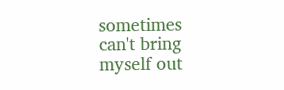sometimes can't bring myself out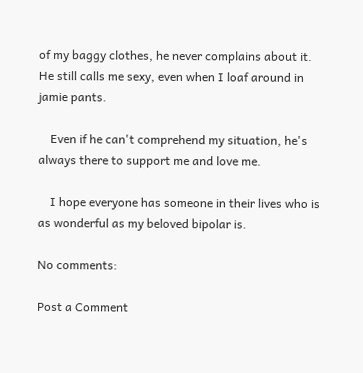of my baggy clothes, he never complains about it. He still calls me sexy, even when I loaf around in jamie pants.

    Even if he can't comprehend my situation, he's always there to support me and love me.

    I hope everyone has someone in their lives who is as wonderful as my beloved bipolar is.

No comments:

Post a Comment